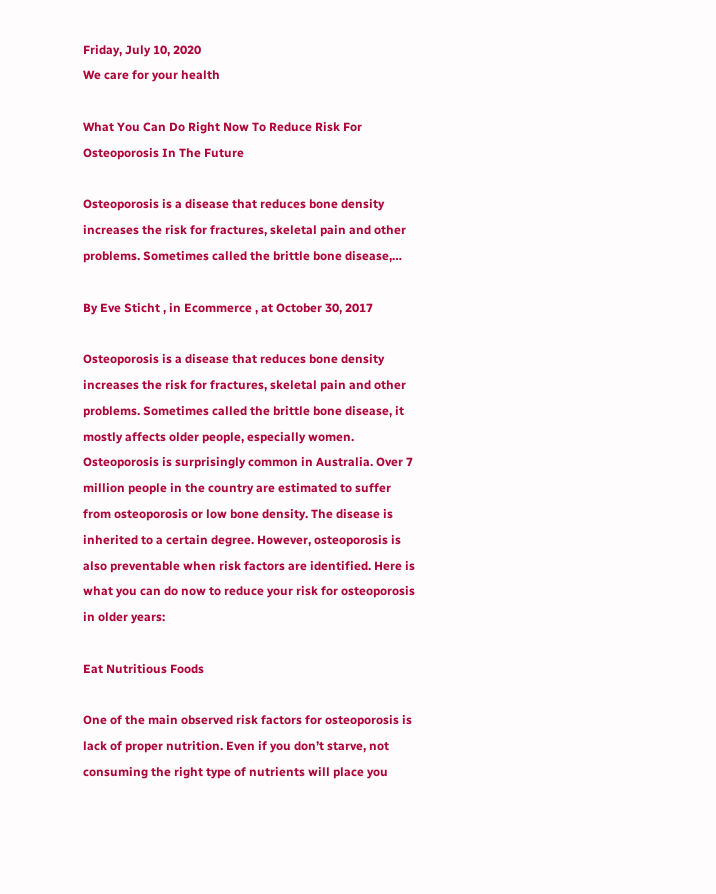Friday, July 10, 2020
We care for your health

What You Can Do Right Now To Reduce Risk For Osteoporosis In The Future

Osteoporosis is a disease that reduces bone density increases the risk for fractures, skeletal pain and other problems. Sometimes called the brittle bone disease,…

By Eve Sticht , in Ecommerce , at October 30, 2017

Osteoporosis is a disease that reduces bone density increases the risk for fractures, skeletal pain and other problems. Sometimes called the brittle bone disease, it mostly affects older people, especially women. Osteoporosis is surprisingly common in Australia. Over 7 million people in the country are estimated to suffer from osteoporosis or low bone density. The disease is inherited to a certain degree. However, osteoporosis is also preventable when risk factors are identified. Here is what you can do now to reduce your risk for osteoporosis in older years:

Eat Nutritious Foods

One of the main observed risk factors for osteoporosis is lack of proper nutrition. Even if you don’t starve, not consuming the right type of nutrients will place you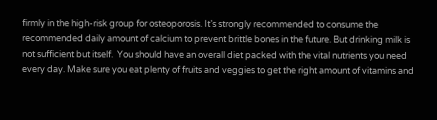firmly in the high-risk group for osteoporosis. It’s strongly recommended to consume the recommended daily amount of calcium to prevent brittle bones in the future. But drinking milk is not sufficient but itself.  You should have an overall diet packed with the vital nutrients you need every day. Make sure you eat plenty of fruits and veggies to get the right amount of vitamins and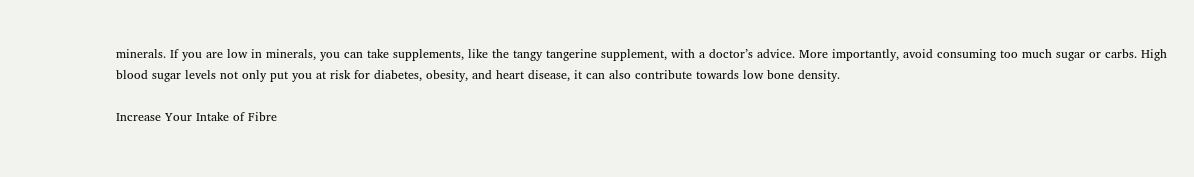minerals. If you are low in minerals, you can take supplements, like the tangy tangerine supplement, with a doctor’s advice. More importantly, avoid consuming too much sugar or carbs. High blood sugar levels not only put you at risk for diabetes, obesity, and heart disease, it can also contribute towards low bone density.

Increase Your Intake of Fibre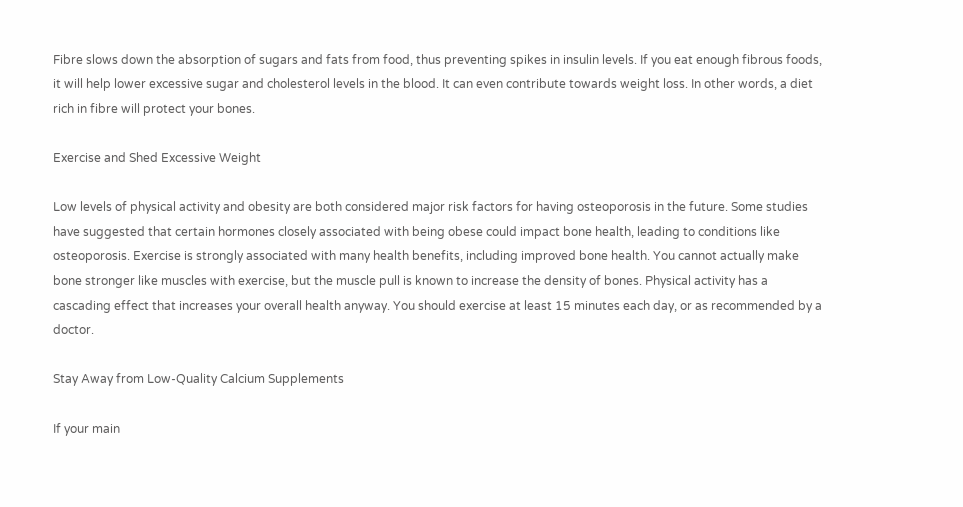Fibre slows down the absorption of sugars and fats from food, thus preventing spikes in insulin levels. If you eat enough fibrous foods, it will help lower excessive sugar and cholesterol levels in the blood. It can even contribute towards weight loss. In other words, a diet rich in fibre will protect your bones.

Exercise and Shed Excessive Weight

Low levels of physical activity and obesity are both considered major risk factors for having osteoporosis in the future. Some studies have suggested that certain hormones closely associated with being obese could impact bone health, leading to conditions like osteoporosis. Exercise is strongly associated with many health benefits, including improved bone health. You cannot actually make bone stronger like muscles with exercise, but the muscle pull is known to increase the density of bones. Physical activity has a cascading effect that increases your overall health anyway. You should exercise at least 15 minutes each day, or as recommended by a doctor.

Stay Away from Low-Quality Calcium Supplements

If your main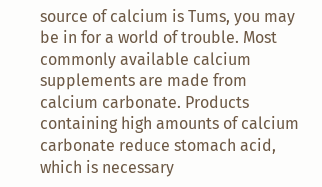source of calcium is Tums, you may be in for a world of trouble. Most commonly available calcium supplements are made from calcium carbonate. Products containing high amounts of calcium carbonate reduce stomach acid, which is necessary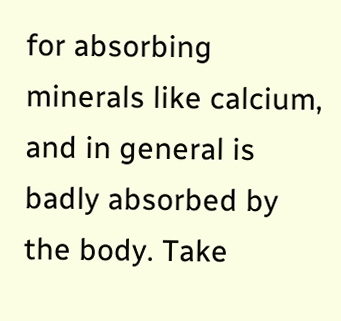for absorbing minerals like calcium, and in general is badly absorbed by the body. Take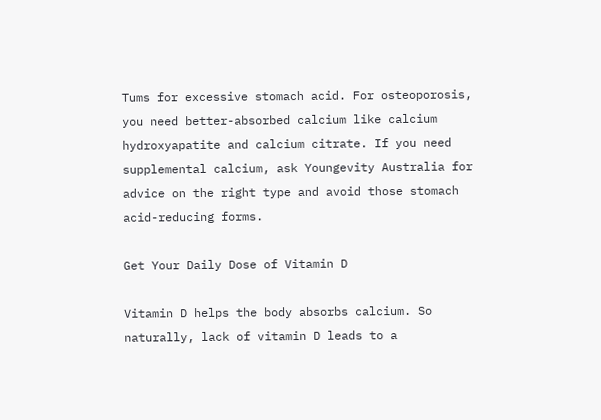Tums for excessive stomach acid. For osteoporosis, you need better-absorbed calcium like calcium hydroxyapatite and calcium citrate. If you need supplemental calcium, ask Youngevity Australia for advice on the right type and avoid those stomach acid-reducing forms.

Get Your Daily Dose of Vitamin D

Vitamin D helps the body absorbs calcium. So naturally, lack of vitamin D leads to a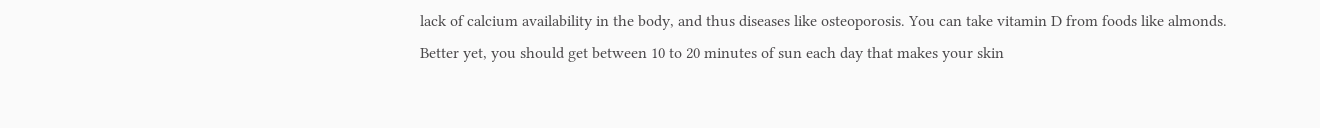lack of calcium availability in the body, and thus diseases like osteoporosis. You can take vitamin D from foods like almonds. Better yet, you should get between 10 to 20 minutes of sun each day that makes your skin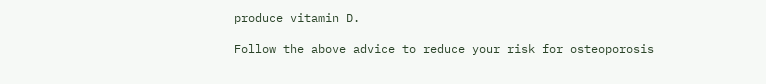produce vitamin D.

Follow the above advice to reduce your risk for osteoporosis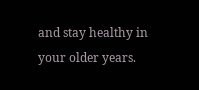and stay healthy in your older years.